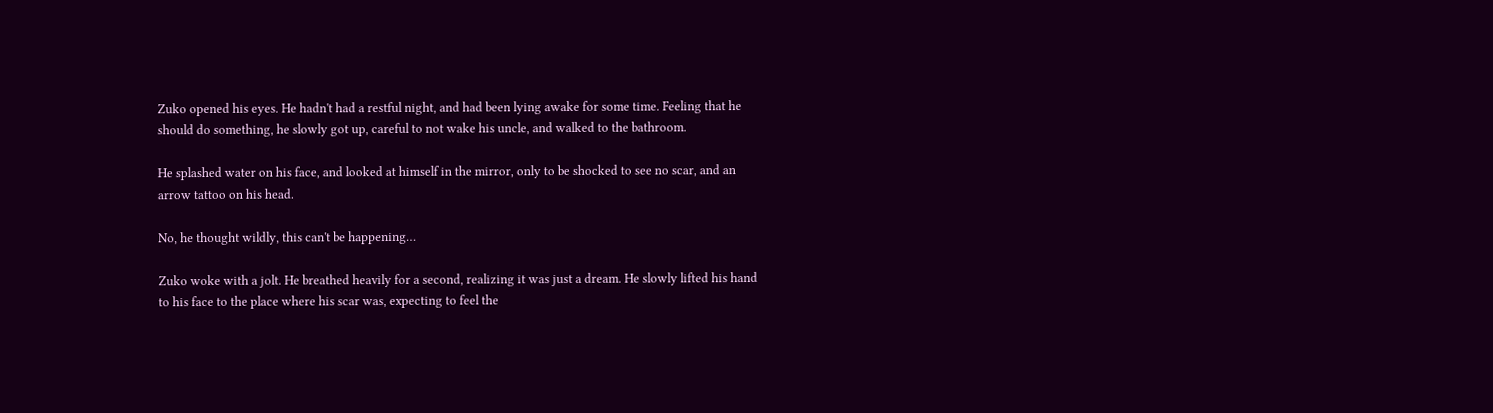Zuko opened his eyes. He hadn't had a restful night, and had been lying awake for some time. Feeling that he should do something, he slowly got up, careful to not wake his uncle, and walked to the bathroom.

He splashed water on his face, and looked at himself in the mirror, only to be shocked to see no scar, and an arrow tattoo on his head.

No, he thought wildly, this can't be happening…

Zuko woke with a jolt. He breathed heavily for a second, realizing it was just a dream. He slowly lifted his hand to his face to the place where his scar was, expecting to feel the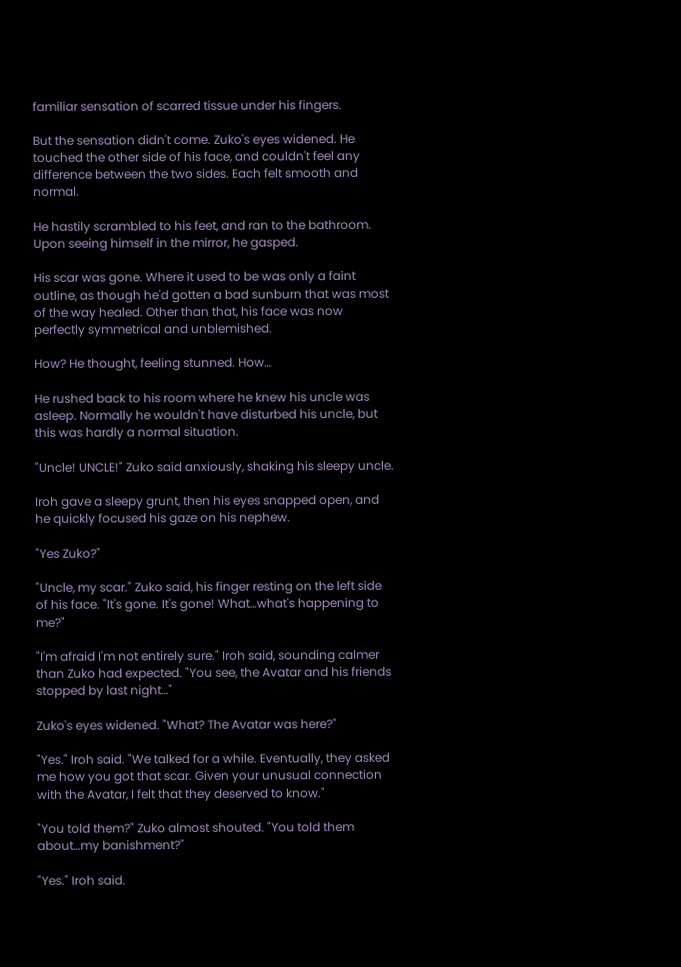familiar sensation of scarred tissue under his fingers.

But the sensation didn't come. Zuko's eyes widened. He touched the other side of his face, and couldn't feel any difference between the two sides. Each felt smooth and normal.

He hastily scrambled to his feet, and ran to the bathroom. Upon seeing himself in the mirror, he gasped.

His scar was gone. Where it used to be was only a faint outline, as though he'd gotten a bad sunburn that was most of the way healed. Other than that, his face was now perfectly symmetrical and unblemished.

How? He thought, feeling stunned. How…

He rushed back to his room where he knew his uncle was asleep. Normally he wouldn't have disturbed his uncle, but this was hardly a normal situation.

"Uncle! UNCLE!" Zuko said anxiously, shaking his sleepy uncle.

Iroh gave a sleepy grunt, then his eyes snapped open, and he quickly focused his gaze on his nephew.

"Yes Zuko?"

"Uncle, my scar." Zuko said, his finger resting on the left side of his face. "It's gone. It's gone! What…what's happening to me?"

"I'm afraid I'm not entirely sure." Iroh said, sounding calmer than Zuko had expected. "You see, the Avatar and his friends stopped by last night…"

Zuko's eyes widened. "What? The Avatar was here?"

"Yes." Iroh said. "We talked for a while. Eventually, they asked me how you got that scar. Given your unusual connection with the Avatar, I felt that they deserved to know."

"You told them?" Zuko almost shouted. "You told them about…my banishment?"

"Yes." Iroh said.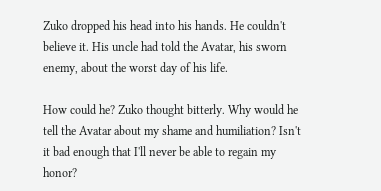Zuko dropped his head into his hands. He couldn't believe it. His uncle had told the Avatar, his sworn enemy, about the worst day of his life.

How could he? Zuko thought bitterly. Why would he tell the Avatar about my shame and humiliation? Isn't it bad enough that I'll never be able to regain my honor?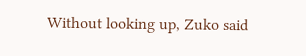Without looking up, Zuko said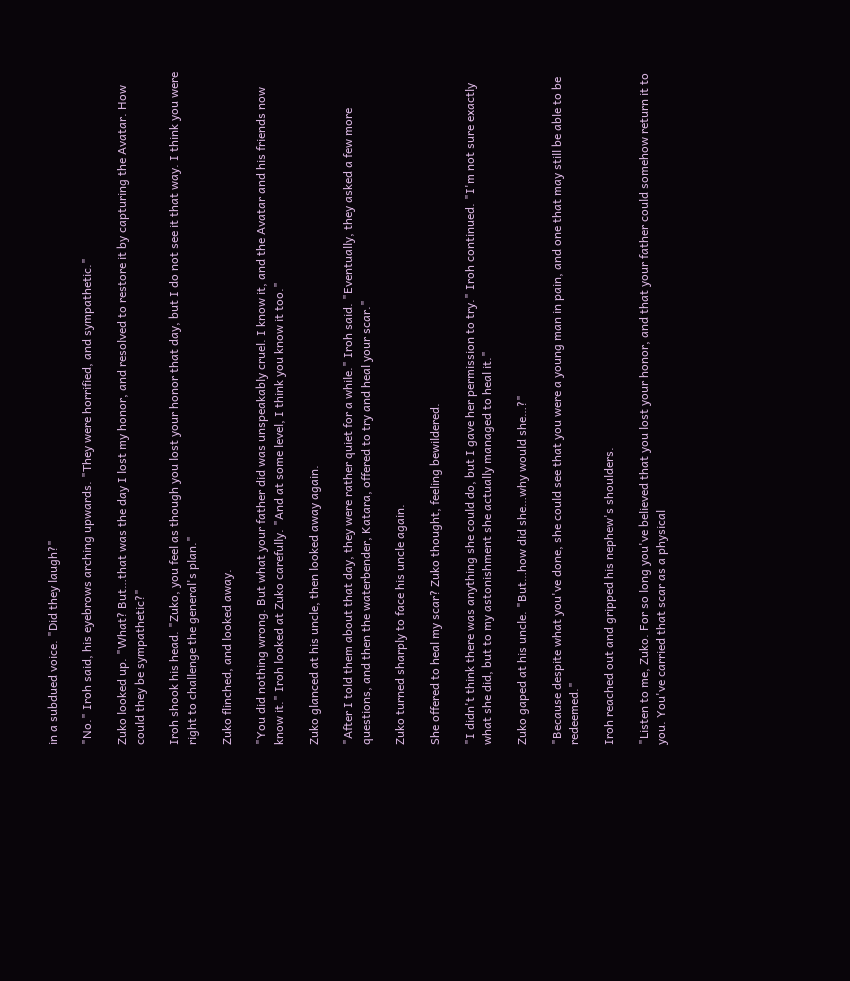in a subdued voice. "Did they laugh?"

"No." Iroh said, his eyebrows arching upwards. "They were horrified, and sympathetic."

Zuko looked up. "What? But…that was the day I lost my honor, and resolved to restore it by capturing the Avatar. How could they be sympathetic?"

Iroh shook his head. "Zuko, you feel as though you lost your honor that day, but I do not see it that way. I think you were right to challenge the general's plan."

Zuko flinched, and looked away.

"You did nothing wrong. But what your father did was unspeakably cruel. I know it, and the Avatar and his friends now know it." Iroh looked at Zuko carefully. "And at some level, I think you know it too."

Zuko glanced at his uncle, then looked away again.

"After I told them about that day, they were rather quiet for a while." Iroh said. "Eventually, they asked a few more questions, and then the waterbender, Katara, offered to try and heal your scar."

Zuko turned sharply to face his uncle again.

She offered to heal my scar? Zuko thought, feeling bewildered.

"I didn't think there was anything she could do, but I gave her permission to try." Iroh continued. "I'm not sure exactly what she did, but to my astonishment she actually managed to heal it."

Zuko gaped at his uncle. "But…how did she…why would she…?"

"Because despite what you've done, she could see that you were a young man in pain, and one that may still be able to be redeemed."

Iroh reached out and gripped his nephew's shoulders.

"Listen to me, Zuko. For so long you've believed that you lost your honor, and that your father could somehow return it to you. You've carried that scar as a physical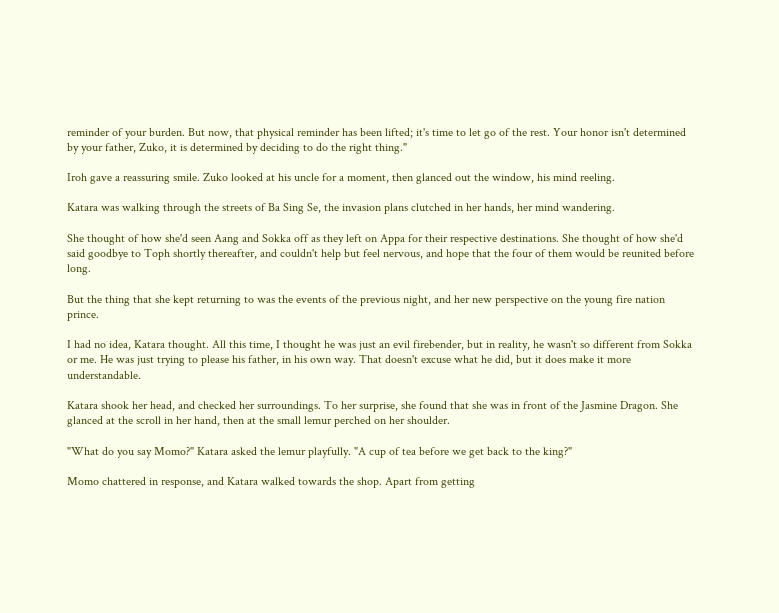reminder of your burden. But now, that physical reminder has been lifted; it's time to let go of the rest. Your honor isn't determined by your father, Zuko, it is determined by deciding to do the right thing."

Iroh gave a reassuring smile. Zuko looked at his uncle for a moment, then glanced out the window, his mind reeling.

Katara was walking through the streets of Ba Sing Se, the invasion plans clutched in her hands, her mind wandering.

She thought of how she'd seen Aang and Sokka off as they left on Appa for their respective destinations. She thought of how she'd said goodbye to Toph shortly thereafter, and couldn't help but feel nervous, and hope that the four of them would be reunited before long.

But the thing that she kept returning to was the events of the previous night, and her new perspective on the young fire nation prince.

I had no idea, Katara thought. All this time, I thought he was just an evil firebender, but in reality, he wasn't so different from Sokka or me. He was just trying to please his father, in his own way. That doesn't excuse what he did, but it does make it more understandable.

Katara shook her head, and checked her surroundings. To her surprise, she found that she was in front of the Jasmine Dragon. She glanced at the scroll in her hand, then at the small lemur perched on her shoulder.

"What do you say Momo?" Katara asked the lemur playfully. "A cup of tea before we get back to the king?"

Momo chattered in response, and Katara walked towards the shop. Apart from getting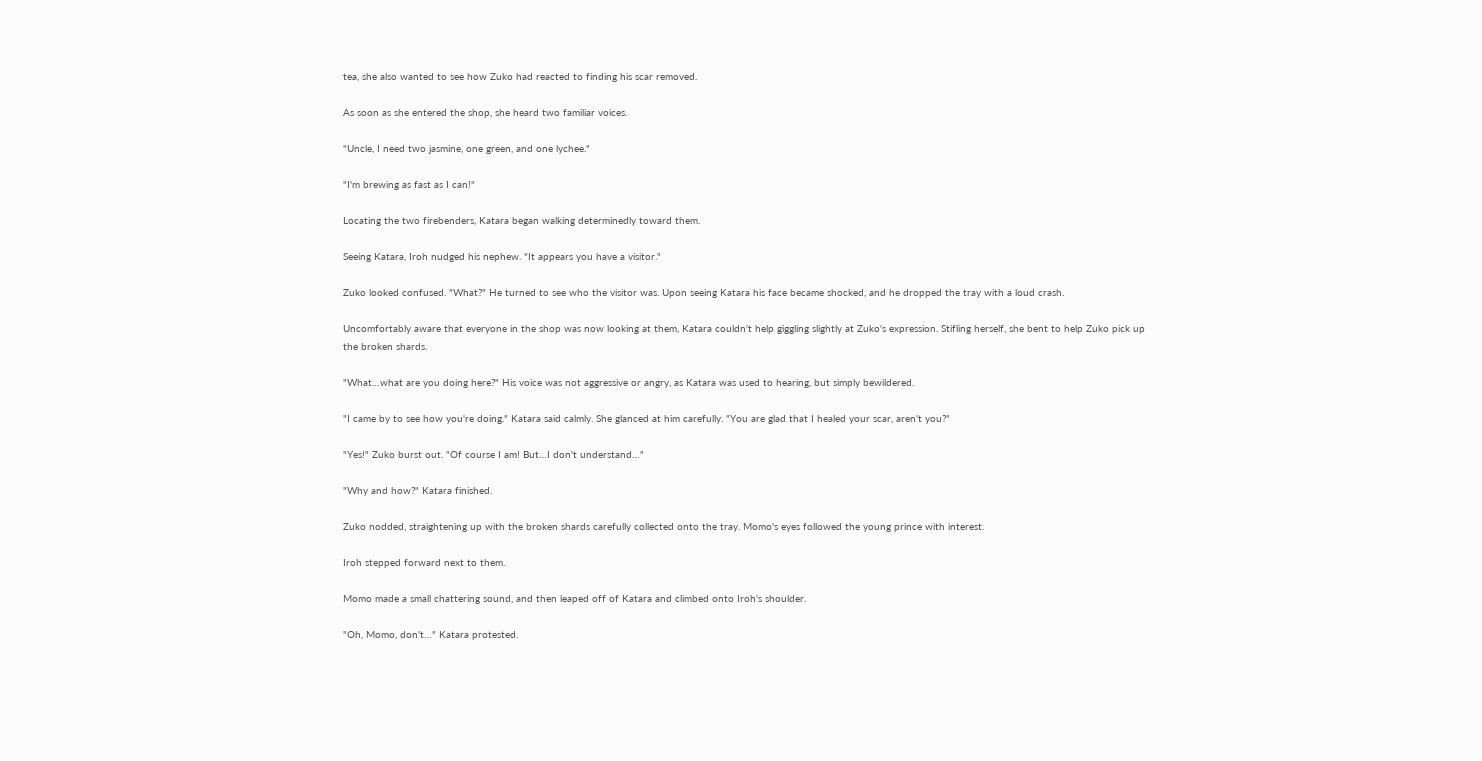tea, she also wanted to see how Zuko had reacted to finding his scar removed.

As soon as she entered the shop, she heard two familiar voices.

"Uncle, I need two jasmine, one green, and one lychee."

"I'm brewing as fast as I can!"

Locating the two firebenders, Katara began walking determinedly toward them.

Seeing Katara, Iroh nudged his nephew. "It appears you have a visitor."

Zuko looked confused. "What?" He turned to see who the visitor was. Upon seeing Katara his face became shocked, and he dropped the tray with a loud crash.

Uncomfortably aware that everyone in the shop was now looking at them, Katara couldn't help giggling slightly at Zuko's expression. Stifling herself, she bent to help Zuko pick up the broken shards.

"What…what are you doing here?" His voice was not aggressive or angry, as Katara was used to hearing, but simply bewildered.

"I came by to see how you're doing." Katara said calmly. She glanced at him carefully. "You are glad that I healed your scar, aren't you?"

"Yes!" Zuko burst out. "Of course I am! But…I don't understand…"

"Why and how?" Katara finished.

Zuko nodded, straightening up with the broken shards carefully collected onto the tray. Momo's eyes followed the young prince with interest.

Iroh stepped forward next to them.

Momo made a small chattering sound, and then leaped off of Katara and climbed onto Iroh's shoulder.

"Oh, Momo, don't…" Katara protested.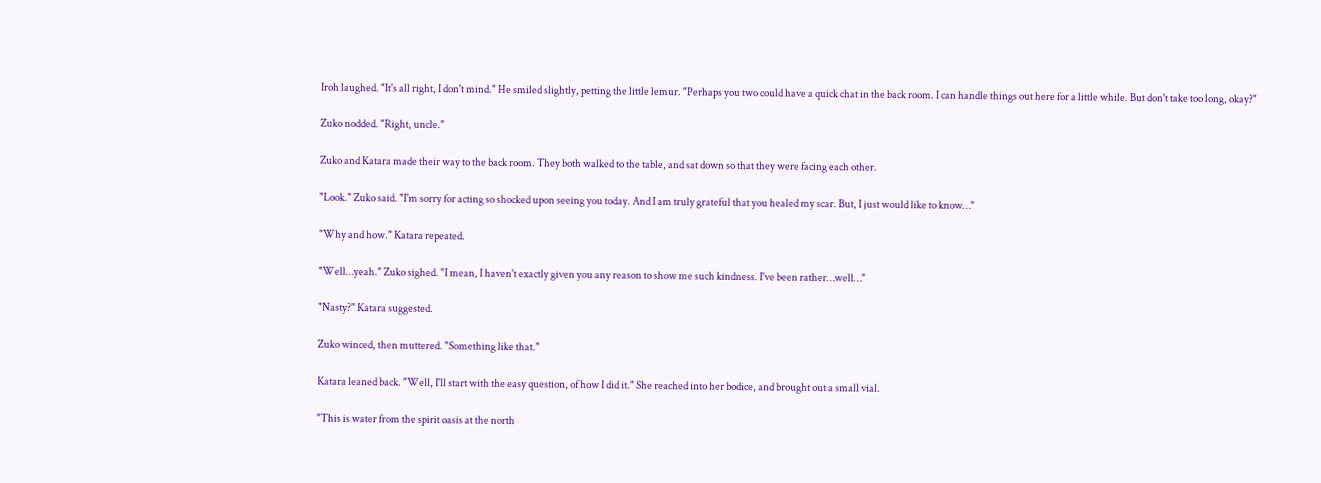Iroh laughed. "It's all right, I don't mind." He smiled slightly, petting the little lemur. "Perhaps you two could have a quick chat in the back room. I can handle things out here for a little while. But don't take too long, okay?"

Zuko nodded. "Right, uncle."

Zuko and Katara made their way to the back room. They both walked to the table, and sat down so that they were facing each other.

"Look." Zuko said. "I'm sorry for acting so shocked upon seeing you today. And I am truly grateful that you healed my scar. But, I just would like to know…"

"Why and how." Katara repeated.

"Well…yeah." Zuko sighed. "I mean, I haven't exactly given you any reason to show me such kindness. I've been rather…well…"

"Nasty?" Katara suggested.

Zuko winced, then muttered. "Something like that."

Katara leaned back. "Well, I'll start with the easy question, of how I did it." She reached into her bodice, and brought out a small vial.

"This is water from the spirit oasis at the north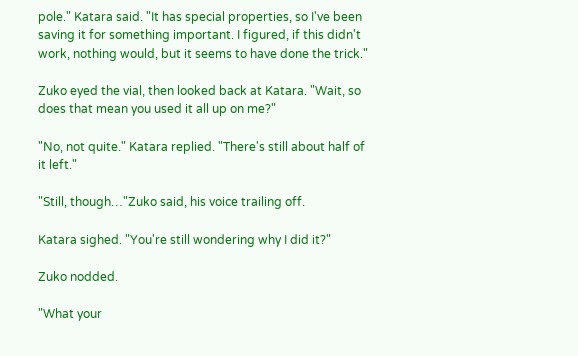pole." Katara said. "It has special properties, so I've been saving it for something important. I figured, if this didn't work, nothing would, but it seems to have done the trick."

Zuko eyed the vial, then looked back at Katara. "Wait, so does that mean you used it all up on me?"

"No, not quite." Katara replied. "There's still about half of it left."

"Still, though…"Zuko said, his voice trailing off.

Katara sighed. "You're still wondering why I did it?"

Zuko nodded.

"What your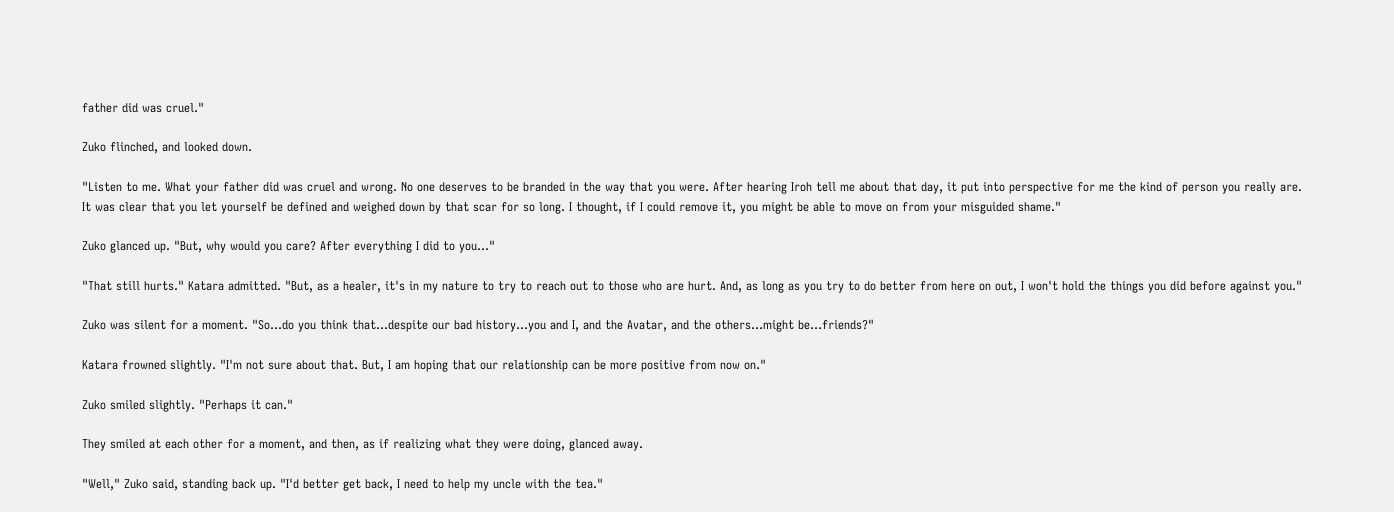father did was cruel."

Zuko flinched, and looked down.

"Listen to me. What your father did was cruel and wrong. No one deserves to be branded in the way that you were. After hearing Iroh tell me about that day, it put into perspective for me the kind of person you really are. It was clear that you let yourself be defined and weighed down by that scar for so long. I thought, if I could remove it, you might be able to move on from your misguided shame."

Zuko glanced up. "But, why would you care? After everything I did to you…"

"That still hurts." Katara admitted. "But, as a healer, it's in my nature to try to reach out to those who are hurt. And, as long as you try to do better from here on out, I won't hold the things you did before against you."

Zuko was silent for a moment. "So…do you think that…despite our bad history…you and I, and the Avatar, and the others…might be…friends?"

Katara frowned slightly. "I'm not sure about that. But, I am hoping that our relationship can be more positive from now on."

Zuko smiled slightly. "Perhaps it can."

They smiled at each other for a moment, and then, as if realizing what they were doing, glanced away.

"Well," Zuko said, standing back up. "I'd better get back, I need to help my uncle with the tea."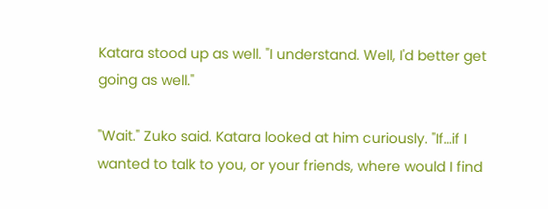Katara stood up as well. "I understand. Well, I'd better get going as well."

"Wait." Zuko said. Katara looked at him curiously. "If…if I wanted to talk to you, or your friends, where would I find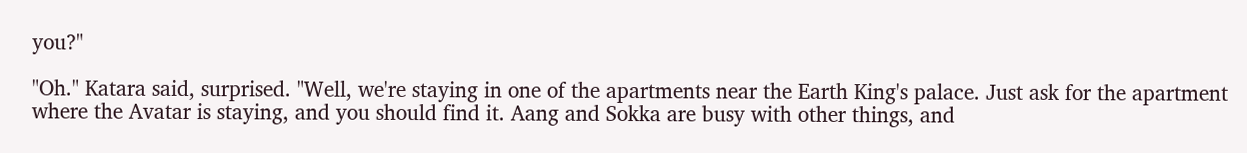you?"

"Oh." Katara said, surprised. "Well, we're staying in one of the apartments near the Earth King's palace. Just ask for the apartment where the Avatar is staying, and you should find it. Aang and Sokka are busy with other things, and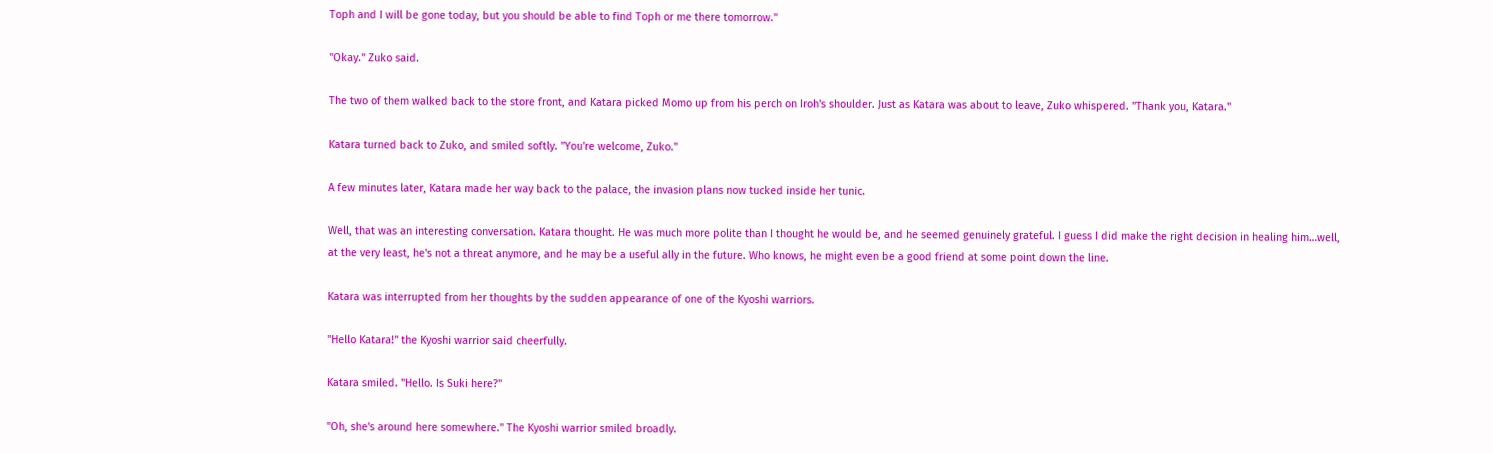Toph and I will be gone today, but you should be able to find Toph or me there tomorrow."

"Okay." Zuko said.

The two of them walked back to the store front, and Katara picked Momo up from his perch on Iroh's shoulder. Just as Katara was about to leave, Zuko whispered. "Thank you, Katara."

Katara turned back to Zuko, and smiled softly. "You're welcome, Zuko."

A few minutes later, Katara made her way back to the palace, the invasion plans now tucked inside her tunic.

Well, that was an interesting conversation. Katara thought. He was much more polite than I thought he would be, and he seemed genuinely grateful. I guess I did make the right decision in healing him…well, at the very least, he's not a threat anymore, and he may be a useful ally in the future. Who knows, he might even be a good friend at some point down the line.

Katara was interrupted from her thoughts by the sudden appearance of one of the Kyoshi warriors.

"Hello Katara!" the Kyoshi warrior said cheerfully.

Katara smiled. "Hello. Is Suki here?"

"Oh, she's around here somewhere." The Kyoshi warrior smiled broadly.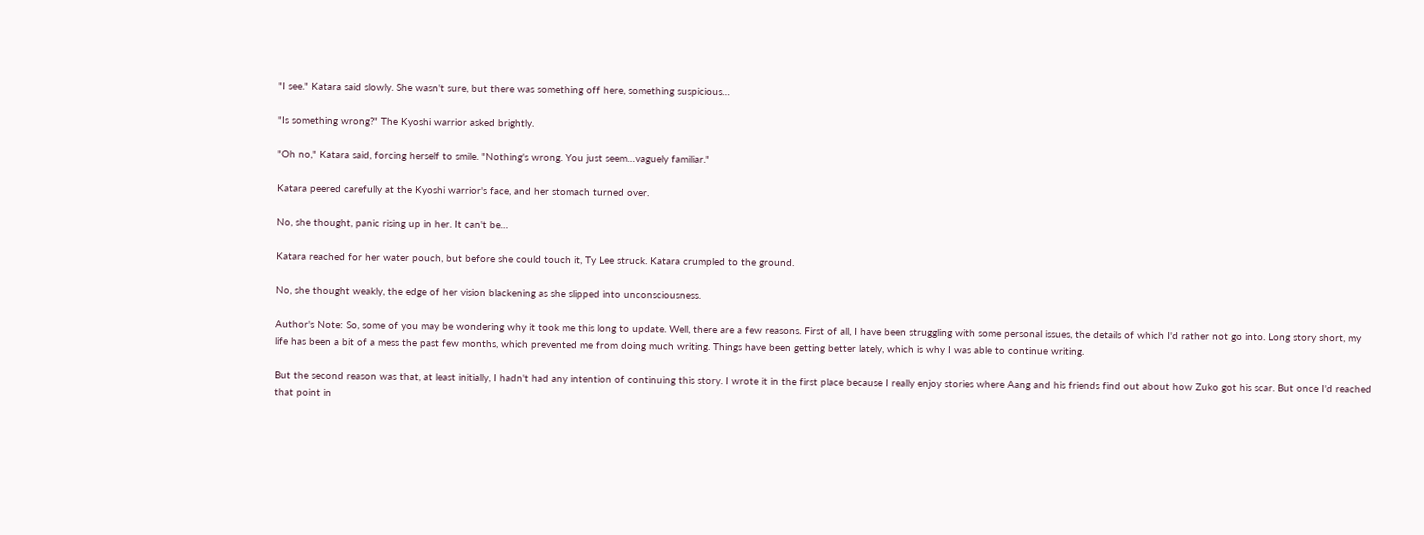"I see." Katara said slowly. She wasn't sure, but there was something off here, something suspicious…

"Is something wrong?" The Kyoshi warrior asked brightly.

"Oh no," Katara said, forcing herself to smile. "Nothing's wrong. You just seem…vaguely familiar."

Katara peered carefully at the Kyoshi warrior's face, and her stomach turned over.

No, she thought, panic rising up in her. It can't be…

Katara reached for her water pouch, but before she could touch it, Ty Lee struck. Katara crumpled to the ground.

No, she thought weakly, the edge of her vision blackening as she slipped into unconsciousness.

Author's Note: So, some of you may be wondering why it took me this long to update. Well, there are a few reasons. First of all, I have been struggling with some personal issues, the details of which I'd rather not go into. Long story short, my life has been a bit of a mess the past few months, which prevented me from doing much writing. Things have been getting better lately, which is why I was able to continue writing.

But the second reason was that, at least initially, I hadn't had any intention of continuing this story. I wrote it in the first place because I really enjoy stories where Aang and his friends find out about how Zuko got his scar. But once I'd reached that point in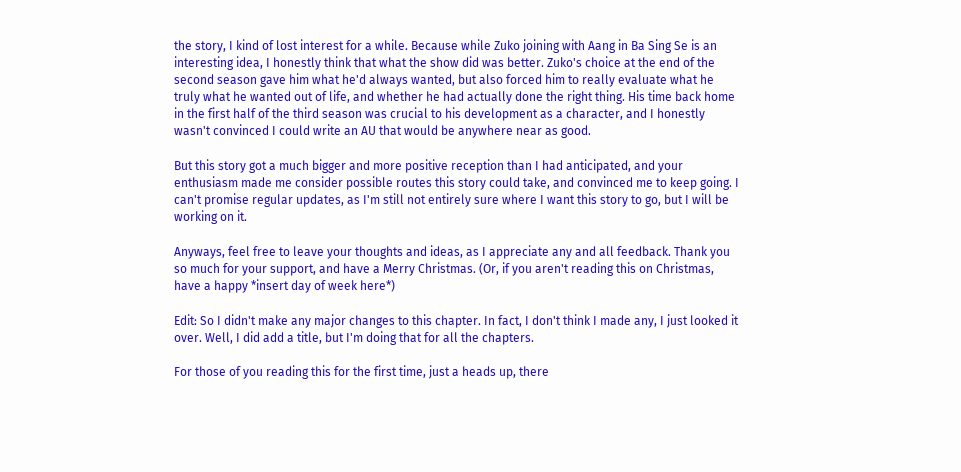the story, I kind of lost interest for a while. Because while Zuko joining with Aang in Ba Sing Se is an interesting idea, I honestly think that what the show did was better. Zuko's choice at the end of the second season gave him what he'd always wanted, but also forced him to really evaluate what he truly what he wanted out of life, and whether he had actually done the right thing. His time back home in the first half of the third season was crucial to his development as a character, and I honestly wasn't convinced I could write an AU that would be anywhere near as good.

But this story got a much bigger and more positive reception than I had anticipated, and your enthusiasm made me consider possible routes this story could take, and convinced me to keep going. I can't promise regular updates, as I'm still not entirely sure where I want this story to go, but I will be working on it.

Anyways, feel free to leave your thoughts and ideas, as I appreciate any and all feedback. Thank you so much for your support, and have a Merry Christmas. (Or, if you aren't reading this on Christmas, have a happy *insert day of week here*)

Edit: So I didn't make any major changes to this chapter. In fact, I don't think I made any, I just looked it over. Well, I did add a title, but I'm doing that for all the chapters.

For those of you reading this for the first time, just a heads up, there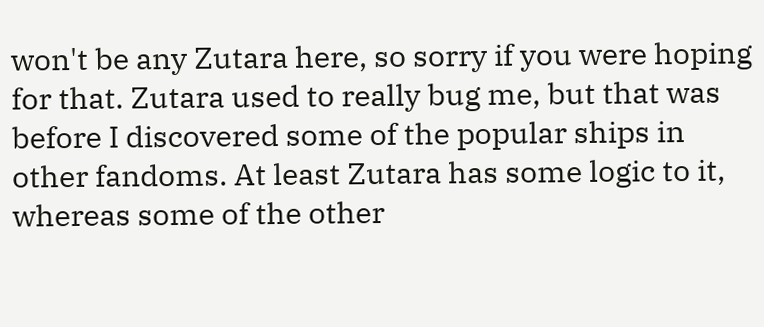won't be any Zutara here, so sorry if you were hoping for that. Zutara used to really bug me, but that was before I discovered some of the popular ships in other fandoms. At least Zutara has some logic to it, whereas some of the other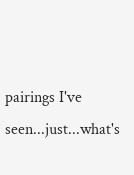pairings I've seen...just...what's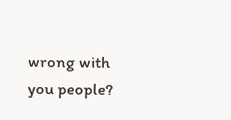wrong with you people?